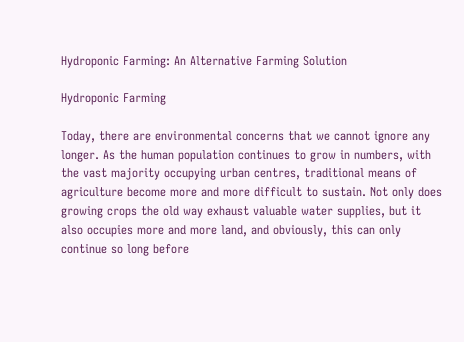Hydroponic Farming: An Alternative Farming Solution

Hydroponic Farming

Today, there are environmental concerns that we cannot ignore any longer. As the human population continues to grow in numbers, with the vast majority occupying urban centres, traditional means of agriculture become more and more difficult to sustain. Not only does growing crops the old way exhaust valuable water supplies, but it also occupies more and more land, and obviously, this can only continue so long before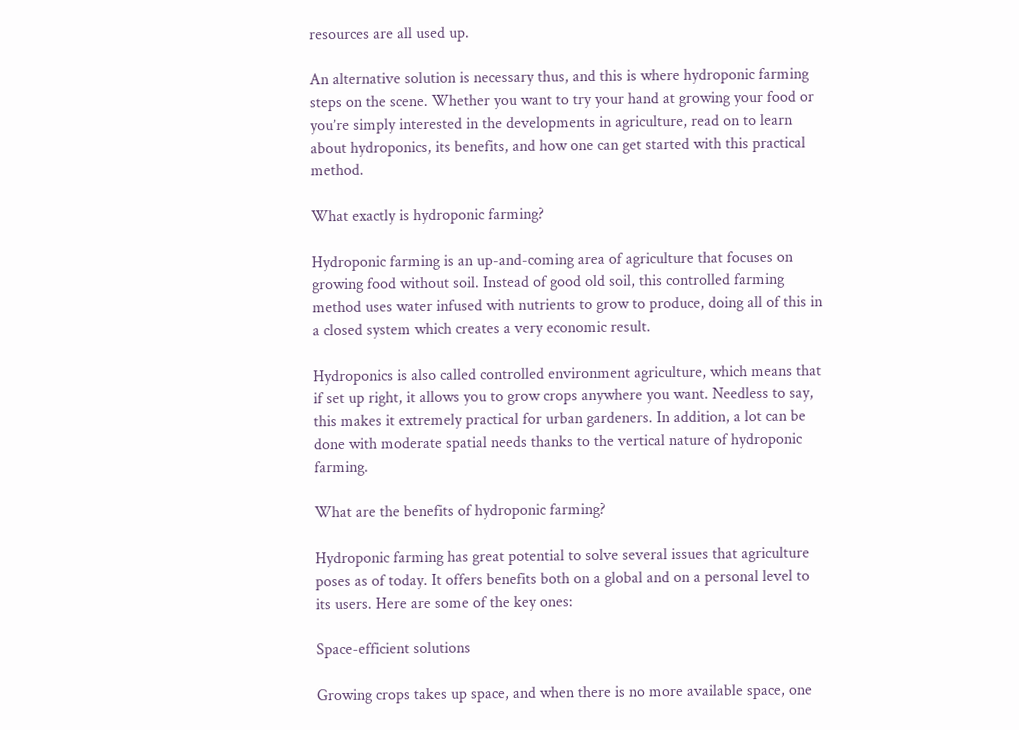resources are all used up.

An alternative solution is necessary thus, and this is where hydroponic farming steps on the scene. Whether you want to try your hand at growing your food or you’re simply interested in the developments in agriculture, read on to learn about hydroponics, its benefits, and how one can get started with this practical method.

What exactly is hydroponic farming?

Hydroponic farming is an up-and-coming area of agriculture that focuses on growing food without soil. Instead of good old soil, this controlled farming method uses water infused with nutrients to grow to produce, doing all of this in a closed system which creates a very economic result.

Hydroponics is also called controlled environment agriculture, which means that if set up right, it allows you to grow crops anywhere you want. Needless to say, this makes it extremely practical for urban gardeners. In addition, a lot can be done with moderate spatial needs thanks to the vertical nature of hydroponic farming.

What are the benefits of hydroponic farming?

Hydroponic farming has great potential to solve several issues that agriculture poses as of today. It offers benefits both on a global and on a personal level to its users. Here are some of the key ones:

Space-efficient solutions

Growing crops takes up space, and when there is no more available space, one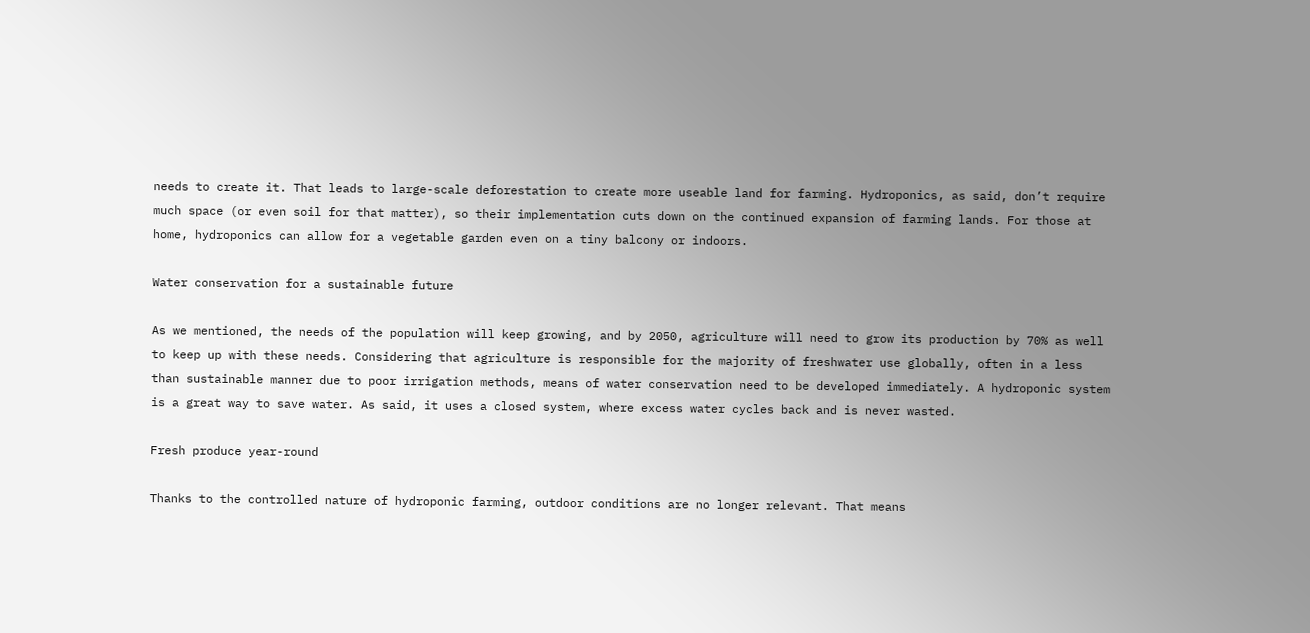needs to create it. That leads to large-scale deforestation to create more useable land for farming. Hydroponics, as said, don’t require much space (or even soil for that matter), so their implementation cuts down on the continued expansion of farming lands. For those at home, hydroponics can allow for a vegetable garden even on a tiny balcony or indoors.

Water conservation for a sustainable future

As we mentioned, the needs of the population will keep growing, and by 2050, agriculture will need to grow its production by 70% as well to keep up with these needs. Considering that agriculture is responsible for the majority of freshwater use globally, often in a less than sustainable manner due to poor irrigation methods, means of water conservation need to be developed immediately. A hydroponic system is a great way to save water. As said, it uses a closed system, where excess water cycles back and is never wasted.

Fresh produce year-round

Thanks to the controlled nature of hydroponic farming, outdoor conditions are no longer relevant. That means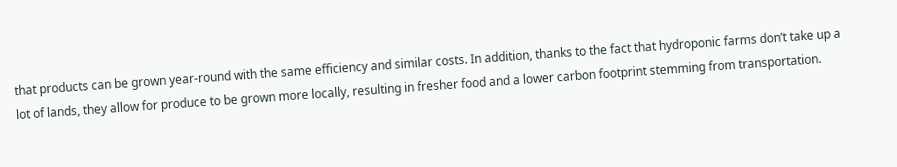that products can be grown year-round with the same efficiency and similar costs. In addition, thanks to the fact that hydroponic farms don’t take up a lot of lands, they allow for produce to be grown more locally, resulting in fresher food and a lower carbon footprint stemming from transportation.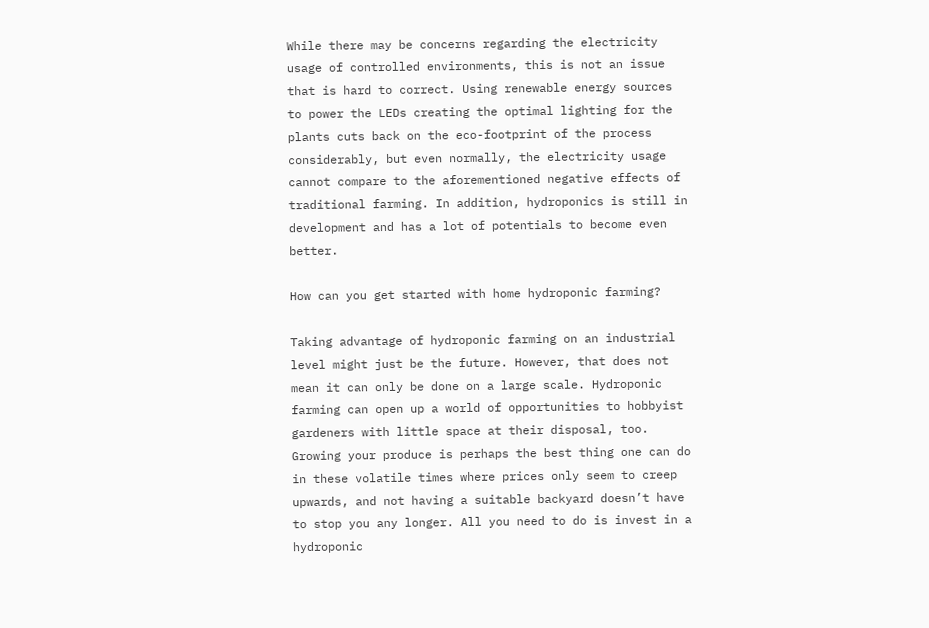While there may be concerns regarding the electricity usage of controlled environments, this is not an issue that is hard to correct. Using renewable energy sources to power the LEDs creating the optimal lighting for the plants cuts back on the eco-footprint of the process considerably, but even normally, the electricity usage cannot compare to the aforementioned negative effects of traditional farming. In addition, hydroponics is still in development and has a lot of potentials to become even better.

How can you get started with home hydroponic farming?

Taking advantage of hydroponic farming on an industrial level might just be the future. However, that does not mean it can only be done on a large scale. Hydroponic farming can open up a world of opportunities to hobbyist gardeners with little space at their disposal, too. Growing your produce is perhaps the best thing one can do in these volatile times where prices only seem to creep upwards, and not having a suitable backyard doesn’t have to stop you any longer. All you need to do is invest in a hydroponic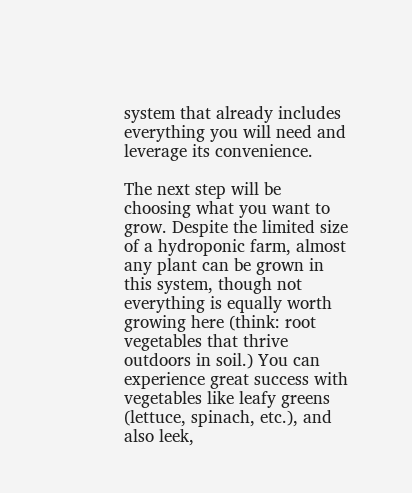system that already includes everything you will need and leverage its convenience.

The next step will be choosing what you want to grow. Despite the limited size of a hydroponic farm, almost any plant can be grown in this system, though not everything is equally worth growing here (think: root vegetables that thrive outdoors in soil.) You can experience great success with vegetables like leafy greens (lettuce, spinach, etc.), and also leek,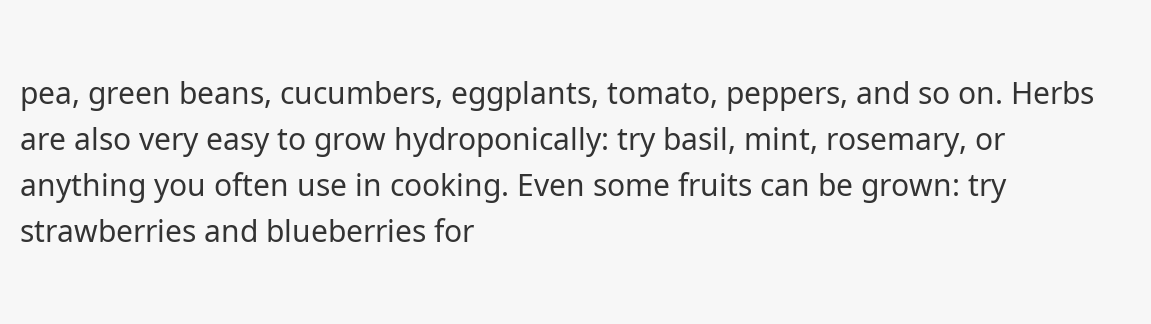pea, green beans, cucumbers, eggplants, tomato, peppers, and so on. Herbs are also very easy to grow hydroponically: try basil, mint, rosemary, or anything you often use in cooking. Even some fruits can be grown: try strawberries and blueberries for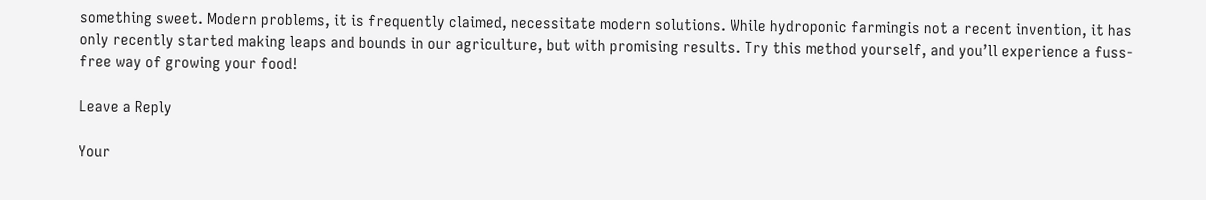something sweet. Modern problems, it is frequently claimed, necessitate modern solutions. While hydroponic farmingis not a recent invention, it has only recently started making leaps and bounds in our agriculture, but with promising results. Try this method yourself, and you’ll experience a fuss-free way of growing your food!

Leave a Reply

Your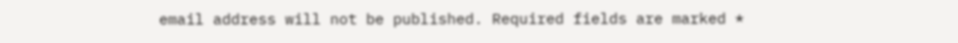email address will not be published. Required fields are marked *